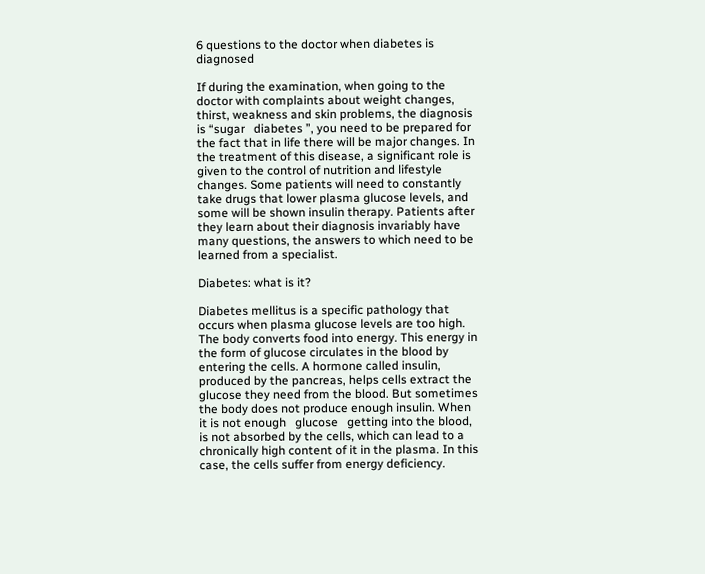6 questions to the doctor when diabetes is diagnosed

If during the examination, when going to the doctor with complaints about weight changes, thirst, weakness and skin problems, the diagnosis is “sugar   diabetes ”, you need to be prepared for the fact that in life there will be major changes. In the treatment of this disease, a significant role is given to the control of nutrition and lifestyle changes. Some patients will need to constantly take drugs that lower plasma glucose levels, and some will be shown insulin therapy. Patients after they learn about their diagnosis invariably have many questions, the answers to which need to be learned from a specialist.

Diabetes: what is it?

Diabetes mellitus is a specific pathology that occurs when plasma glucose levels are too high. The body converts food into energy. This energy in the form of glucose circulates in the blood by entering the cells. A hormone called insulin, produced by the pancreas, helps cells extract the glucose they need from the blood. But sometimes the body does not produce enough insulin. When it is not enough   glucose   getting into the blood, is not absorbed by the cells, which can lead to a chronically high content of it in the plasma. In this case, the cells suffer from energy deficiency.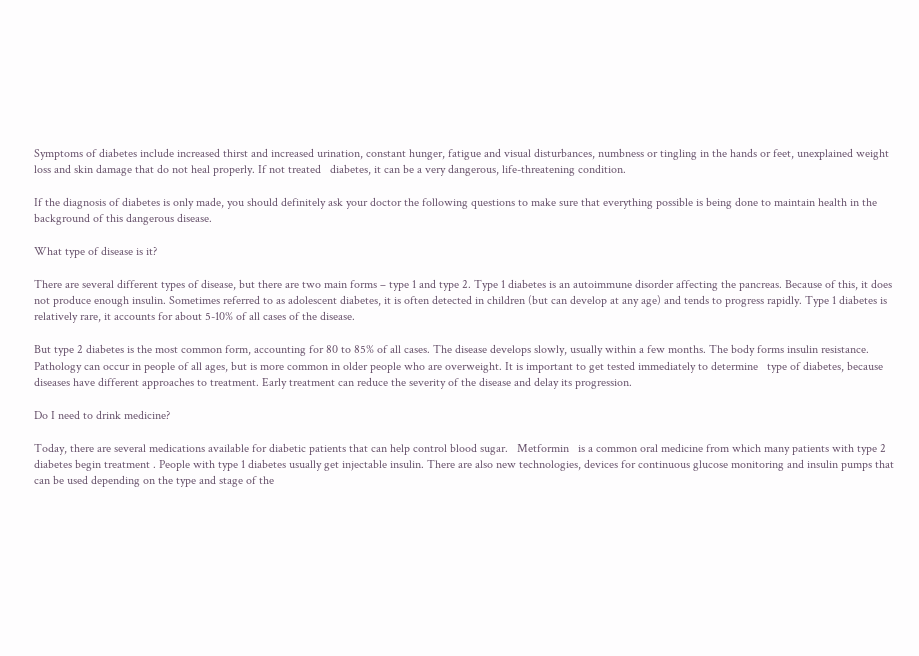Symptoms of diabetes include increased thirst and increased urination, constant hunger, fatigue and visual disturbances, numbness or tingling in the hands or feet, unexplained weight loss and skin damage that do not heal properly. If not treated   diabetes, it can be a very dangerous, life-threatening condition.

If the diagnosis of diabetes is only made, you should definitely ask your doctor the following questions to make sure that everything possible is being done to maintain health in the background of this dangerous disease.

What type of disease is it?

There are several different types of disease, but there are two main forms – type 1 and type 2. Type 1 diabetes is an autoimmune disorder affecting the pancreas. Because of this, it does not produce enough insulin. Sometimes referred to as adolescent diabetes, it is often detected in children (but can develop at any age) and tends to progress rapidly. Type 1 diabetes is relatively rare, it accounts for about 5-10% of all cases of the disease.

But type 2 diabetes is the most common form, accounting for 80 to 85% of all cases. The disease develops slowly, usually within a few months. The body forms insulin resistance. Pathology can occur in people of all ages, but is more common in older people who are overweight. It is important to get tested immediately to determine   type of diabetes, because diseases have different approaches to treatment. Early treatment can reduce the severity of the disease and delay its progression.

Do I need to drink medicine?

Today, there are several medications available for diabetic patients that can help control blood sugar.   Metformin   is a common oral medicine from which many patients with type 2 diabetes begin treatment . People with type 1 diabetes usually get injectable insulin. There are also new technologies, devices for continuous glucose monitoring and insulin pumps that can be used depending on the type and stage of the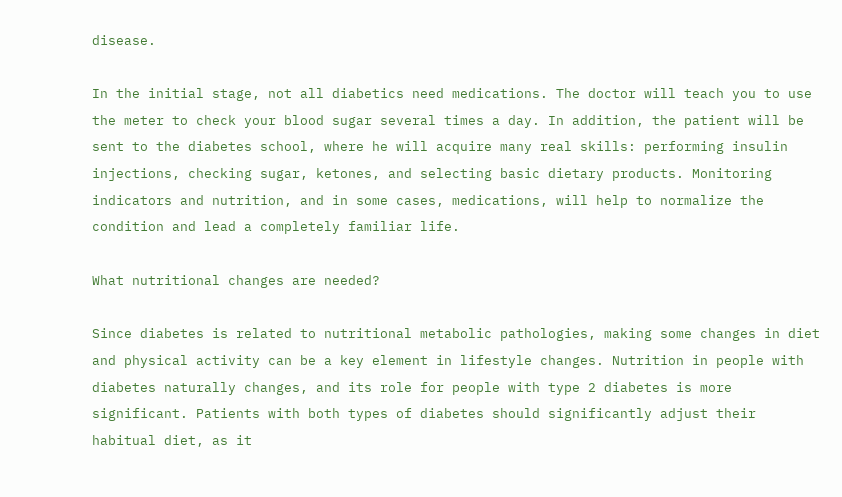disease.

In the initial stage, not all diabetics need medications. The doctor will teach you to use the meter to check your blood sugar several times a day. In addition, the patient will be sent to the diabetes school, where he will acquire many real skills: performing insulin injections, checking sugar, ketones, and selecting basic dietary products. Monitoring indicators and nutrition, and in some cases, medications, will help to normalize the condition and lead a completely familiar life.

What nutritional changes are needed?

Since diabetes is related to nutritional metabolic pathologies, making some changes in diet and physical activity can be a key element in lifestyle changes. Nutrition in people with diabetes naturally changes, and its role for people with type 2 diabetes is more significant. Patients with both types of diabetes should significantly adjust their habitual diet, as it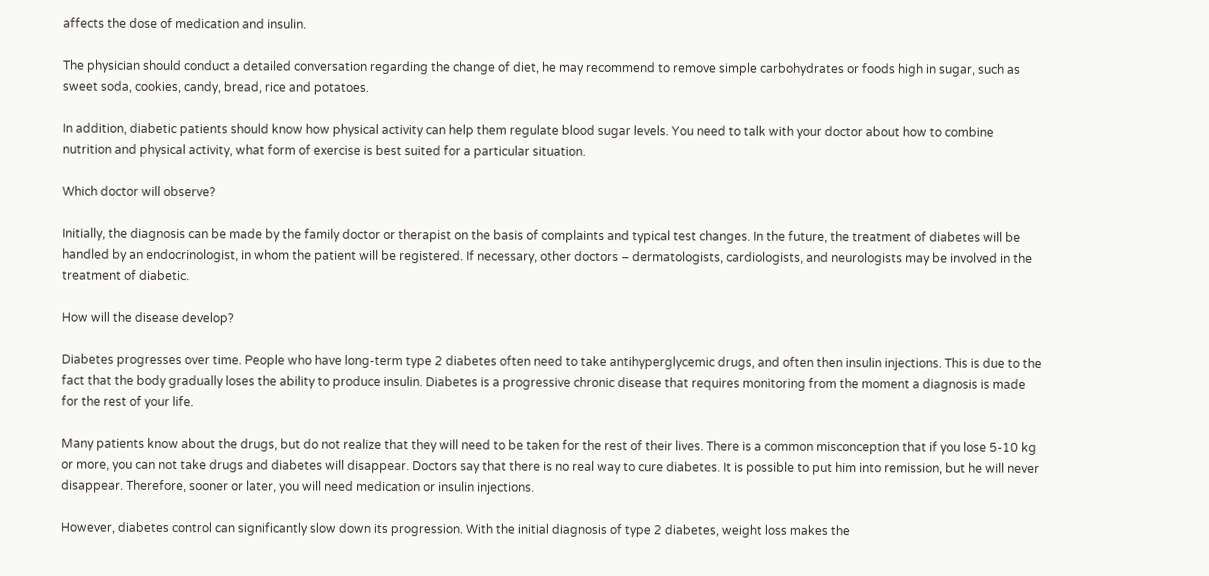affects the dose of medication and insulin.

The physician should conduct a detailed conversation regarding the change of diet, he may recommend to remove simple carbohydrates or foods high in sugar, such as sweet soda, cookies, candy, bread, rice and potatoes.

In addition, diabetic patients should know how physical activity can help them regulate blood sugar levels. You need to talk with your doctor about how to combine nutrition and physical activity, what form of exercise is best suited for a particular situation.

Which doctor will observe?

Initially, the diagnosis can be made by the family doctor or therapist on the basis of complaints and typical test changes. In the future, the treatment of diabetes will be handled by an endocrinologist, in whom the patient will be registered. If necessary, other doctors – dermatologists, cardiologists, and neurologists may be involved in the treatment of diabetic.

How will the disease develop?

Diabetes progresses over time. People who have long-term type 2 diabetes often need to take antihyperglycemic drugs, and often then insulin injections. This is due to the fact that the body gradually loses the ability to produce insulin. Diabetes is a progressive chronic disease that requires monitoring from the moment a diagnosis is made for the rest of your life.

Many patients know about the drugs, but do not realize that they will need to be taken for the rest of their lives. There is a common misconception that if you lose 5-10 kg or more, you can not take drugs and diabetes will disappear. Doctors say that there is no real way to cure diabetes. It is possible to put him into remission, but he will never disappear. Therefore, sooner or later, you will need medication or insulin injections.

However, diabetes control can significantly slow down its progression. With the initial diagnosis of type 2 diabetes, weight loss makes the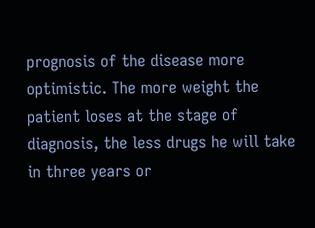prognosis of the disease more optimistic. The more weight the patient loses at the stage of diagnosis, the less drugs he will take in three years or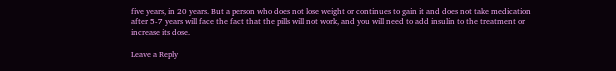five years, in 20 years. But a person who does not lose weight or continues to gain it and does not take medication after 5-7 years will face the fact that the pills will not work, and you will need to add insulin to the treatment or increase its dose.

Leave a Reply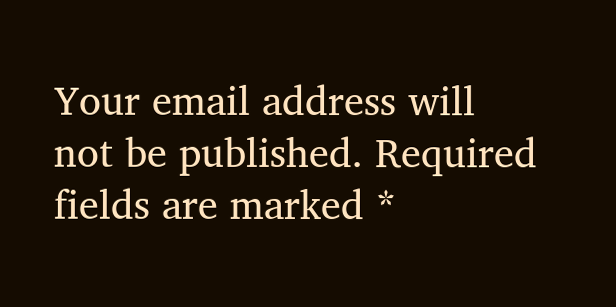Your email address will not be published. Required fields are marked *